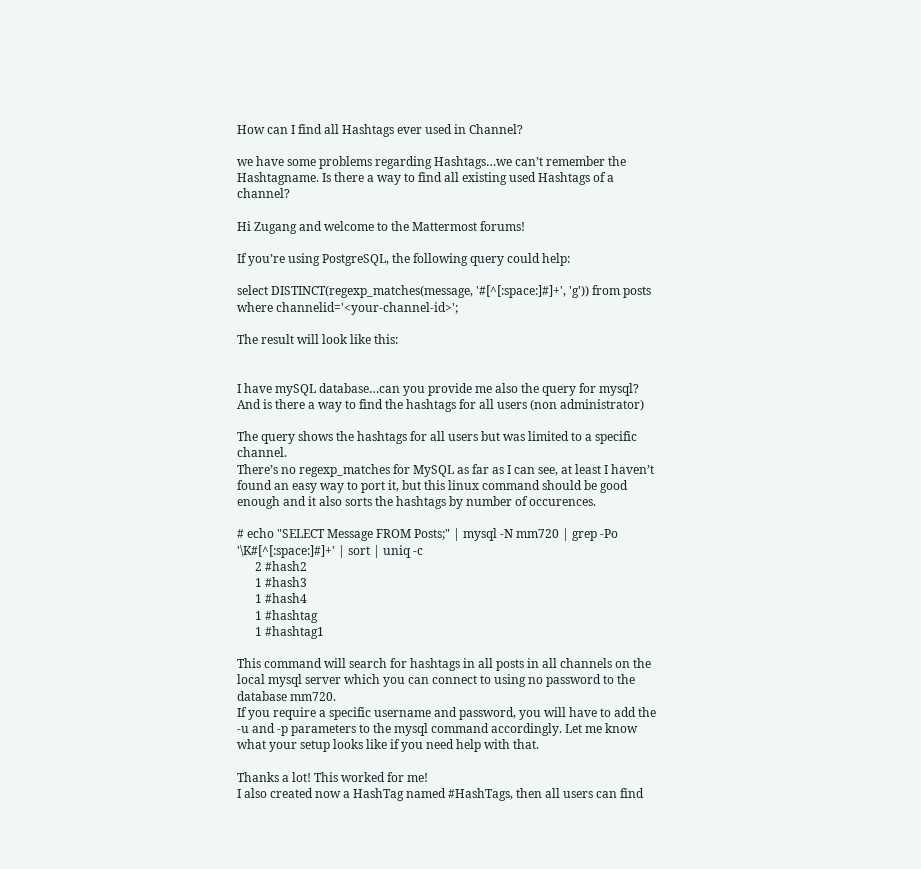How can I find all Hashtags ever used in Channel?

we have some problems regarding Hashtags…we can’t remember the Hashtagname. Is there a way to find all existing used Hashtags of a channel?

Hi Zugang and welcome to the Mattermost forums!

If you’re using PostgreSQL, the following query could help:

select DISTINCT(regexp_matches(message, '#[^[:space:]#]+', 'g')) from posts where channelid='<your-channel-id>';

The result will look like this:


I have mySQL database…can you provide me also the query for mysql?
And is there a way to find the hashtags for all users (non administrator)

The query shows the hashtags for all users but was limited to a specific channel.
There’s no regexp_matches for MySQL as far as I can see, at least I haven’t found an easy way to port it, but this linux command should be good enough and it also sorts the hashtags by number of occurences.

# echo "SELECT Message FROM Posts;" | mysql -N mm720 | grep -Po '\K#[^[:space:]#]+' | sort | uniq -c
      2 #hash2
      1 #hash3
      1 #hash4
      1 #hashtag
      1 #hashtag1

This command will search for hashtags in all posts in all channels on the local mysql server which you can connect to using no password to the database mm720.
If you require a specific username and password, you will have to add the -u and -p parameters to the mysql command accordingly. Let me know what your setup looks like if you need help with that.

Thanks a lot! This worked for me!
I also created now a HashTag named #HashTags, then all users can find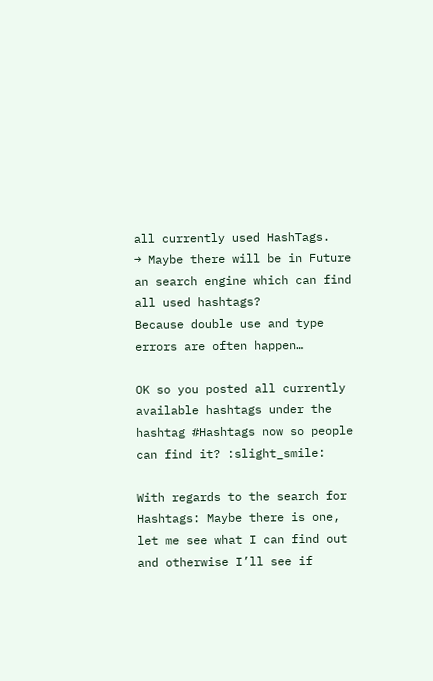all currently used HashTags.
→ Maybe there will be in Future an search engine which can find all used hashtags?
Because double use and type errors are often happen…

OK so you posted all currently available hashtags under the hashtag #Hashtags now so people can find it? :slight_smile:

With regards to the search for Hashtags: Maybe there is one, let me see what I can find out and otherwise I’ll see if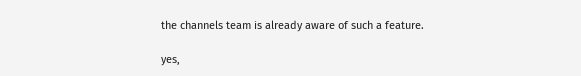the channels team is already aware of such a feature.

yes,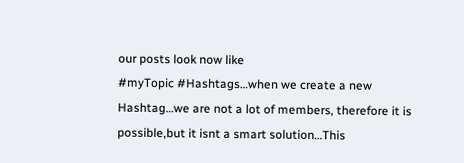our posts look now like
#myTopic #Hashtags…when we create a new Hashtag…we are not a lot of members, therefore it is possible,but it isnt a smart solution…This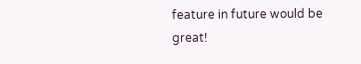feature in future would be great!